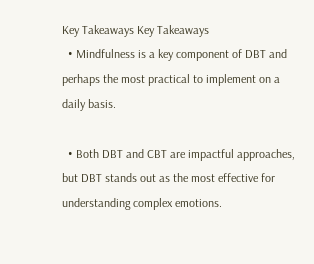Key Takeaways Key Takeaways
  • Mindfulness is a key component of DBT and perhaps the most practical to implement on a daily basis.

  • Both DBT and CBT are impactful approaches, but DBT stands out as the most effective for understanding complex emotions.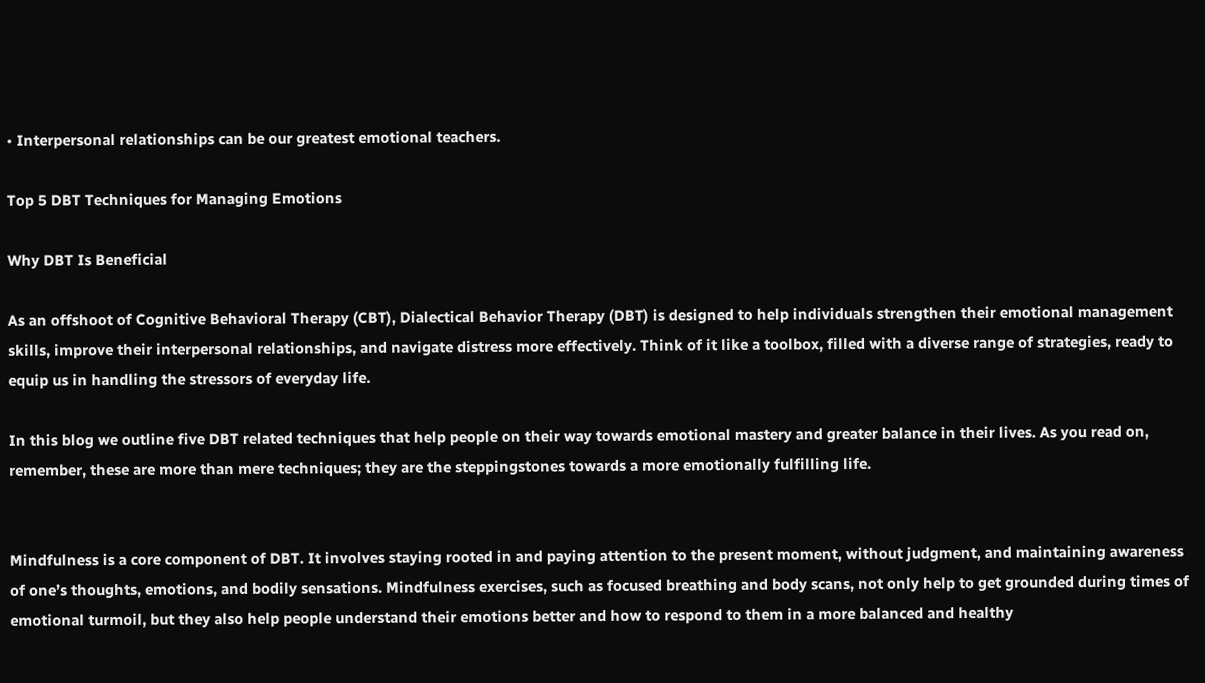• Interpersonal relationships can be our greatest emotional teachers.

Top 5 DBT Techniques for Managing Emotions

Why DBT Is Beneficial

As an offshoot of Cognitive Behavioral Therapy (CBT), Dialectical Behavior Therapy (DBT) is designed to help individuals strengthen their emotional management skills, improve their interpersonal relationships, and navigate distress more effectively. Think of it like a toolbox, filled with a diverse range of strategies, ready to equip us in handling the stressors of everyday life.

In this blog we outline five DBT related techniques that help people on their way towards emotional mastery and greater balance in their lives. As you read on, remember, these are more than mere techniques; they are the steppingstones towards a more emotionally fulfilling life.


Mindfulness is a core component of DBT. It involves staying rooted in and paying attention to the present moment, without judgment, and maintaining awareness of one’s thoughts, emotions, and bodily sensations. Mindfulness exercises, such as focused breathing and body scans, not only help to get grounded during times of emotional turmoil, but they also help people understand their emotions better and how to respond to them in a more balanced and healthy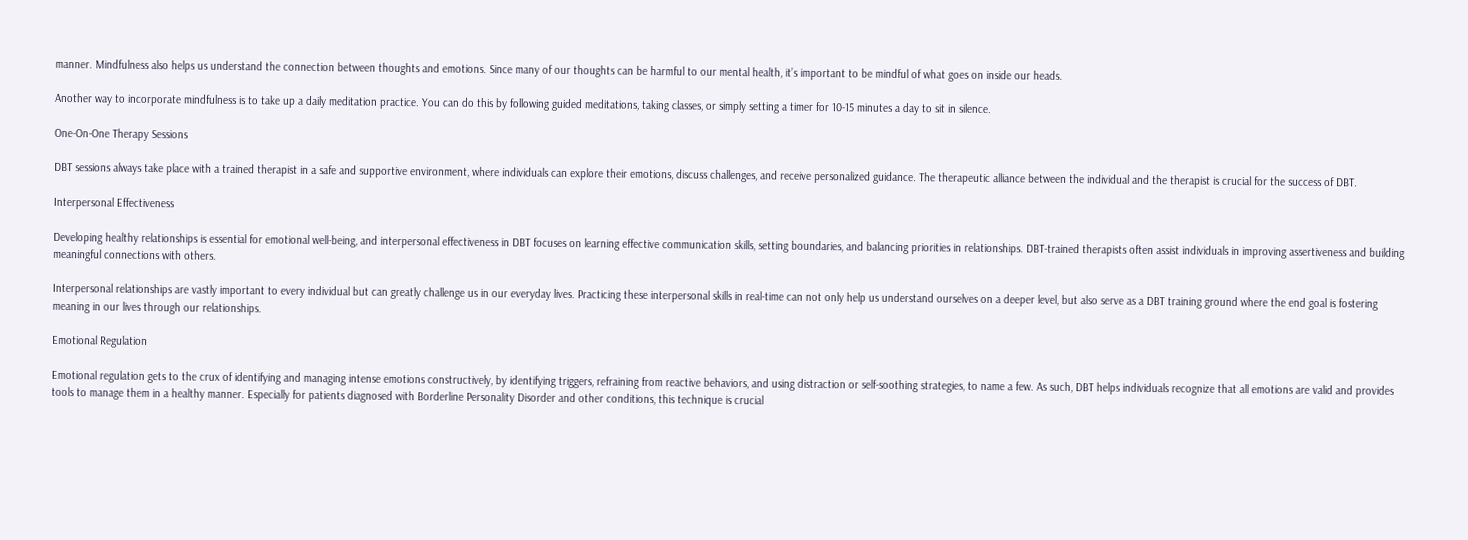manner. Mindfulness also helps us understand the connection between thoughts and emotions. Since many of our thoughts can be harmful to our mental health, it’s important to be mindful of what goes on inside our heads.

Another way to incorporate mindfulness is to take up a daily meditation practice. You can do this by following guided meditations, taking classes, or simply setting a timer for 10-15 minutes a day to sit in silence.

One-On-One Therapy Sessions

DBT sessions always take place with a trained therapist in a safe and supportive environment, where individuals can explore their emotions, discuss challenges, and receive personalized guidance. The therapeutic alliance between the individual and the therapist is crucial for the success of DBT.

Interpersonal Effectiveness

Developing healthy relationships is essential for emotional well-being, and interpersonal effectiveness in DBT focuses on learning effective communication skills, setting boundaries, and balancing priorities in relationships. DBT-trained therapists often assist individuals in improving assertiveness and building meaningful connections with others.

Interpersonal relationships are vastly important to every individual but can greatly challenge us in our everyday lives. Practicing these interpersonal skills in real-time can not only help us understand ourselves on a deeper level, but also serve as a DBT training ground where the end goal is fostering meaning in our lives through our relationships.

Emotional Regulation

Emotional regulation gets to the crux of identifying and managing intense emotions constructively, by identifying triggers, refraining from reactive behaviors, and using distraction or self-soothing strategies, to name a few. As such, DBT helps individuals recognize that all emotions are valid and provides tools to manage them in a healthy manner. Especially for patients diagnosed with Borderline Personality Disorder and other conditions, this technique is crucial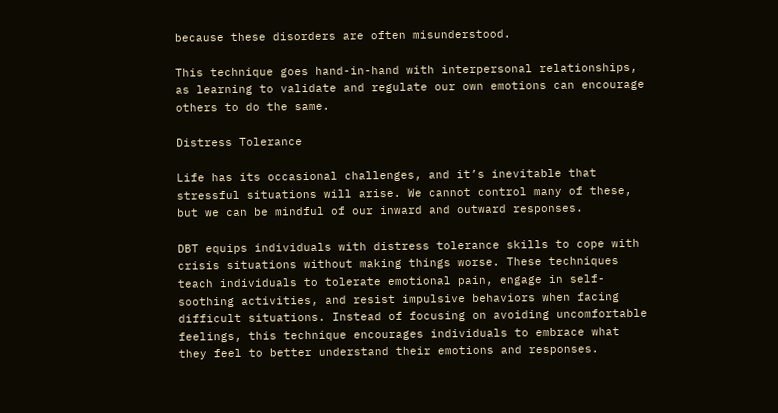because these disorders are often misunderstood.

This technique goes hand-in-hand with interpersonal relationships, as learning to validate and regulate our own emotions can encourage others to do the same.

Distress Tolerance

Life has its occasional challenges, and it’s inevitable that stressful situations will arise. We cannot control many of these, but we can be mindful of our inward and outward responses.

DBT equips individuals with distress tolerance skills to cope with crisis situations without making things worse. These techniques teach individuals to tolerate emotional pain, engage in self-soothing activities, and resist impulsive behaviors when facing difficult situations. Instead of focusing on avoiding uncomfortable feelings, this technique encourages individuals to embrace what they feel to better understand their emotions and responses.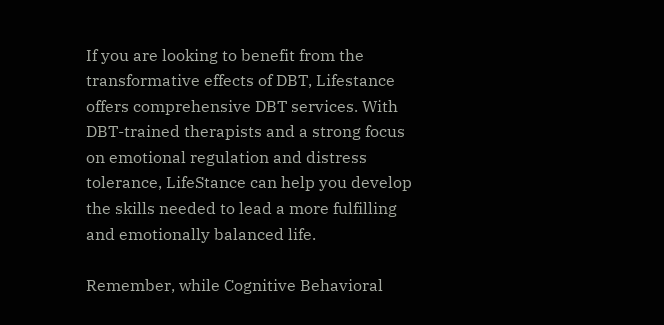If you are looking to benefit from the transformative effects of DBT, Lifestance offers comprehensive DBT services. With DBT-trained therapists and a strong focus on emotional regulation and distress tolerance, LifeStance can help you develop the skills needed to lead a more fulfilling and emotionally balanced life.

Remember, while Cognitive Behavioral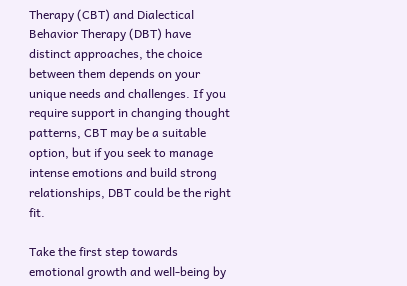Therapy (CBT) and Dialectical Behavior Therapy (DBT) have distinct approaches, the choice between them depends on your unique needs and challenges. If you require support in changing thought patterns, CBT may be a suitable option, but if you seek to manage intense emotions and build strong relationships, DBT could be the right fit.

Take the first step towards emotional growth and well-being by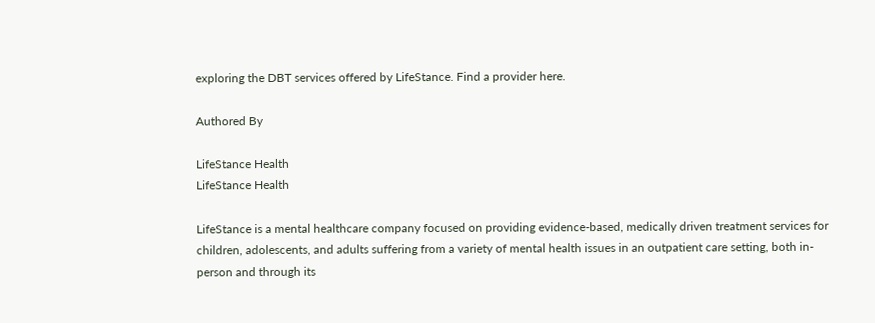exploring the DBT services offered by LifeStance. Find a provider here.

Authored By

LifeStance Health
LifeStance Health

LifeStance is a mental healthcare company focused on providing evidence-based, medically driven treatment services for children, adolescents, and adults suffering from a variety of mental health issues in an outpatient care setting, both in-person and through its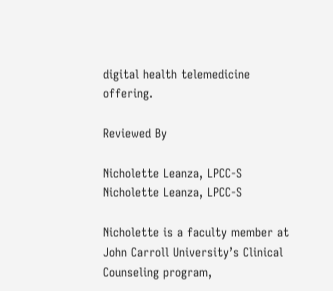digital health telemedicine offering.

Reviewed By

Nicholette Leanza, LPCC-S
Nicholette Leanza, LPCC-S

Nicholette is a faculty member at John Carroll University’s Clinical Counseling program,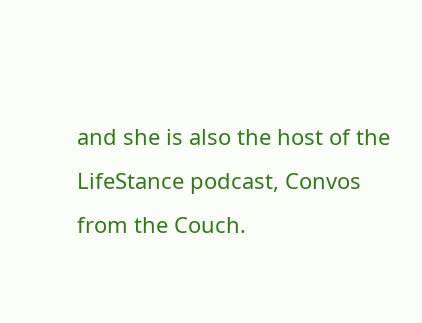and she is also the host of the LifeStance podcast, Convos from the Couch.